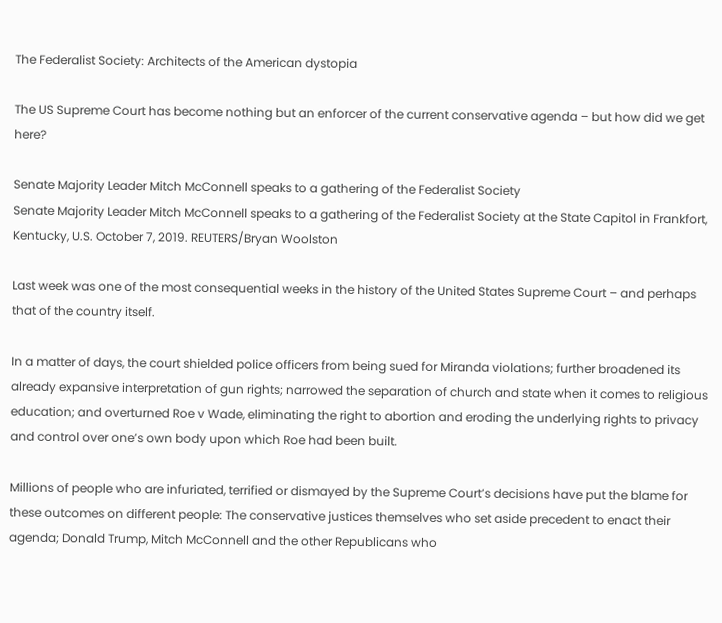The Federalist Society: Architects of the American dystopia

The US Supreme Court has become nothing but an enforcer of the current conservative agenda – but how did we get here?

Senate Majority Leader Mitch McConnell speaks to a gathering of the Federalist Society
Senate Majority Leader Mitch McConnell speaks to a gathering of the Federalist Society at the State Capitol in Frankfort, Kentucky, U.S. October 7, 2019. REUTERS/Bryan Woolston

Last week was one of the most consequential weeks in the history of the United States Supreme Court – and perhaps that of the country itself.

In a matter of days, the court shielded police officers from being sued for Miranda violations; further broadened its already expansive interpretation of gun rights; narrowed the separation of church and state when it comes to religious education; and overturned Roe v Wade, eliminating the right to abortion and eroding the underlying rights to privacy and control over one’s own body upon which Roe had been built.

Millions of people who are infuriated, terrified or dismayed by the Supreme Court’s decisions have put the blame for these outcomes on different people: The conservative justices themselves who set aside precedent to enact their agenda; Donald Trump, Mitch McConnell and the other Republicans who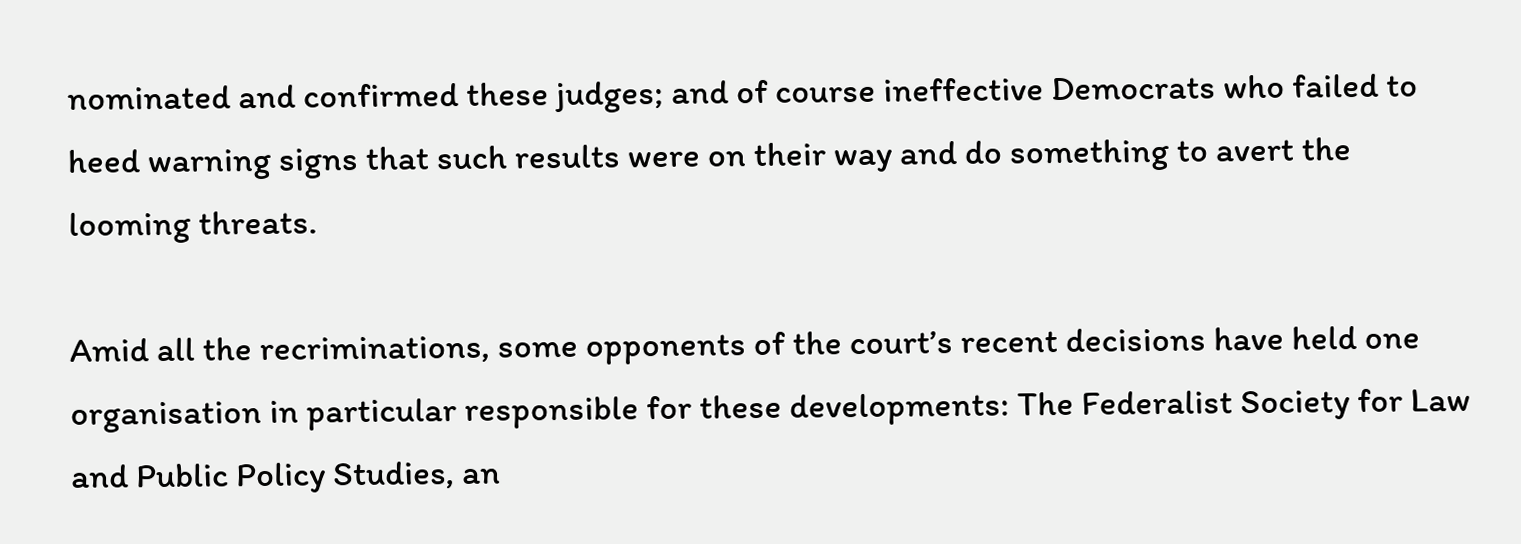nominated and confirmed these judges; and of course ineffective Democrats who failed to heed warning signs that such results were on their way and do something to avert the looming threats.

Amid all the recriminations, some opponents of the court’s recent decisions have held one organisation in particular responsible for these developments: The Federalist Society for Law and Public Policy Studies, an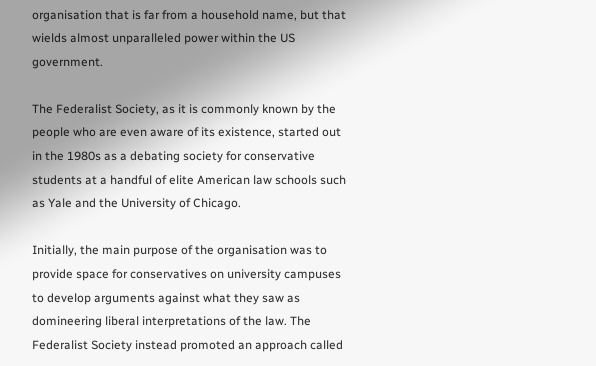organisation that is far from a household name, but that wields almost unparalleled power within the US government.

The Federalist Society, as it is commonly known by the people who are even aware of its existence, started out in the 1980s as a debating society for conservative students at a handful of elite American law schools such as Yale and the University of Chicago.

Initially, the main purpose of the organisation was to provide space for conservatives on university campuses to develop arguments against what they saw as domineering liberal interpretations of the law. The Federalist Society instead promoted an approach called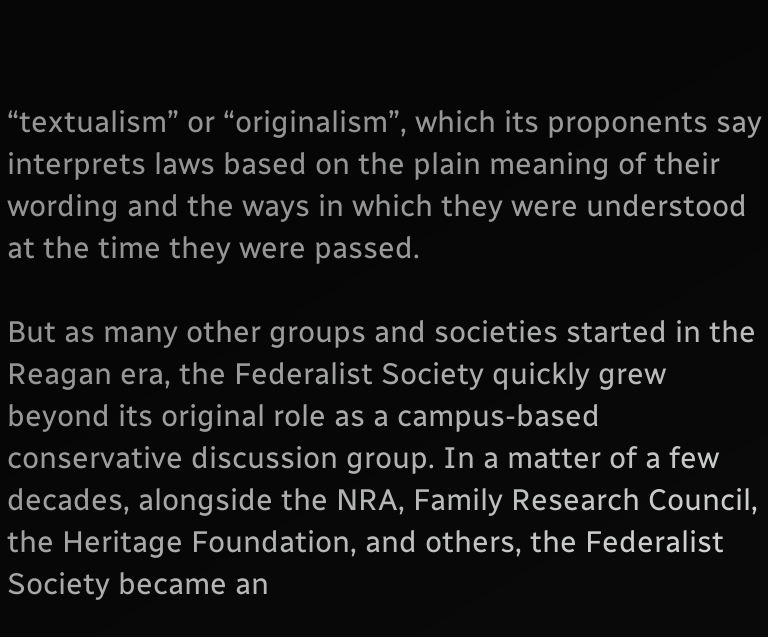“textualism” or “originalism”, which its proponents say interprets laws based on the plain meaning of their wording and the ways in which they were understood at the time they were passed.

But as many other groups and societies started in the Reagan era, the Federalist Society quickly grew beyond its original role as a campus-based conservative discussion group. In a matter of a few decades, alongside the NRA, Family Research Council, the Heritage Foundation, and others, the Federalist Society became an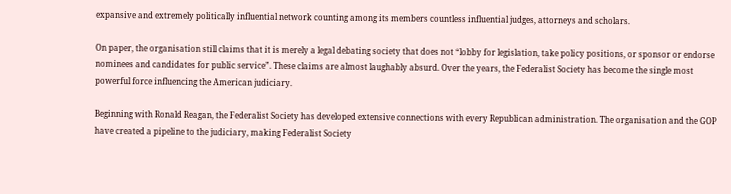expansive and extremely politically influential network counting among its members countless influential judges, attorneys and scholars.

On paper, the organisation still claims that it is merely a legal debating society that does not “lobby for legislation, take policy positions, or sponsor or endorse nominees and candidates for public service”. These claims are almost laughably absurd. Over the years, the Federalist Society has become the single most powerful force influencing the American judiciary.

Beginning with Ronald Reagan, the Federalist Society has developed extensive connections with every Republican administration. The organisation and the GOP have created a pipeline to the judiciary, making Federalist Society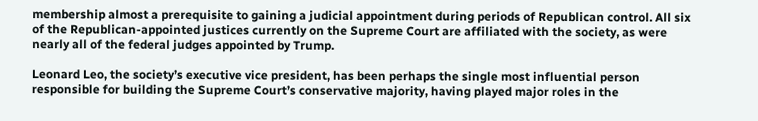membership almost a prerequisite to gaining a judicial appointment during periods of Republican control. All six of the Republican-appointed justices currently on the Supreme Court are affiliated with the society, as were nearly all of the federal judges appointed by Trump.

Leonard Leo, the society’s executive vice president, has been perhaps the single most influential person responsible for building the Supreme Court’s conservative majority, having played major roles in the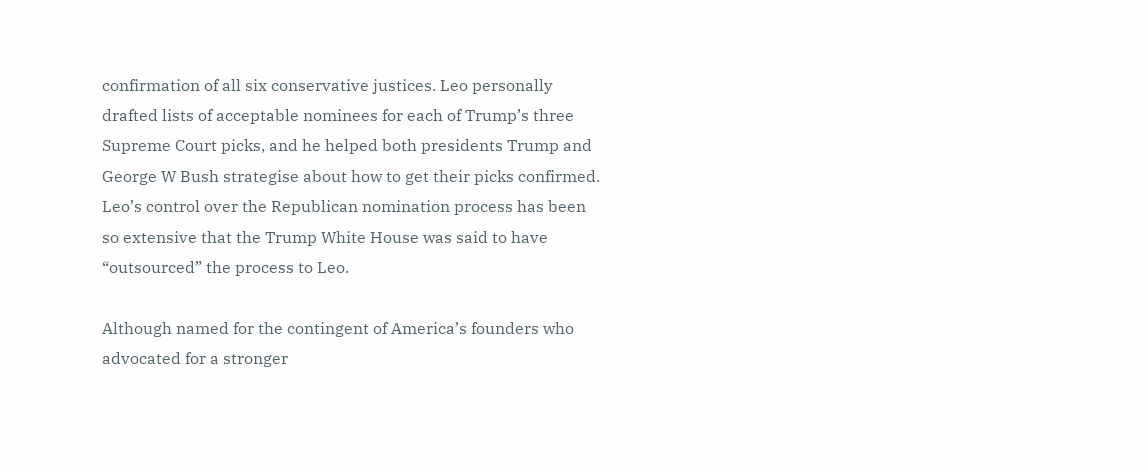confirmation of all six conservative justices. Leo personally drafted lists of acceptable nominees for each of Trump’s three Supreme Court picks, and he helped both presidents Trump and George W Bush strategise about how to get their picks confirmed. Leo’s control over the Republican nomination process has been so extensive that the Trump White House was said to have “outsourced” the process to Leo.

Although named for the contingent of America’s founders who advocated for a stronger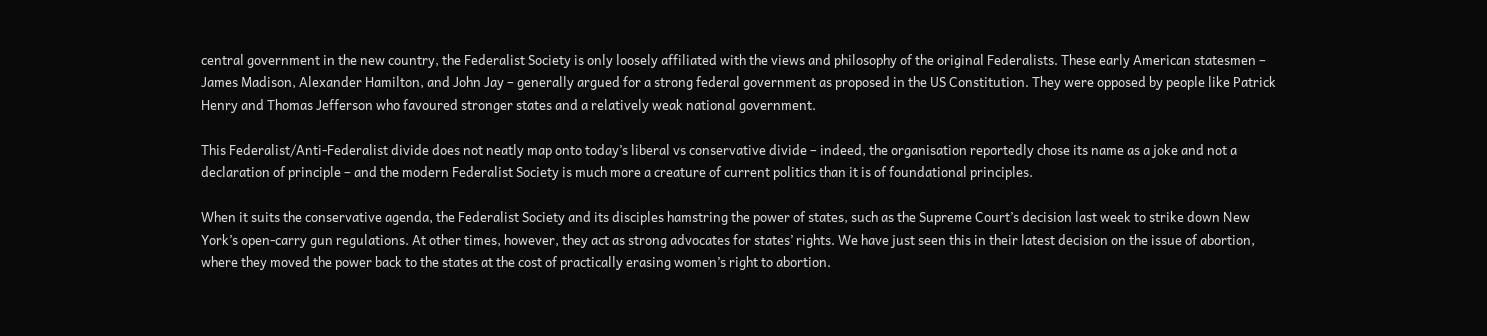central government in the new country, the Federalist Society is only loosely affiliated with the views and philosophy of the original Federalists. These early American statesmen – James Madison, Alexander Hamilton, and John Jay – generally argued for a strong federal government as proposed in the US Constitution. They were opposed by people like Patrick Henry and Thomas Jefferson who favoured stronger states and a relatively weak national government.

This Federalist/Anti-Federalist divide does not neatly map onto today’s liberal vs conservative divide – indeed, the organisation reportedly chose its name as a joke and not a declaration of principle – and the modern Federalist Society is much more a creature of current politics than it is of foundational principles.

When it suits the conservative agenda, the Federalist Society and its disciples hamstring the power of states, such as the Supreme Court’s decision last week to strike down New York’s open-carry gun regulations. At other times, however, they act as strong advocates for states’ rights. We have just seen this in their latest decision on the issue of abortion, where they moved the power back to the states at the cost of practically erasing women’s right to abortion.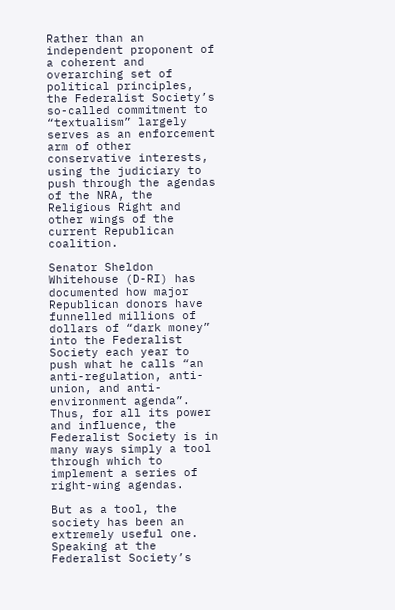Rather than an independent proponent of a coherent and overarching set of political principles, the Federalist Society’s so-called commitment to “textualism” largely serves as an enforcement arm of other conservative interests, using the judiciary to push through the agendas of the NRA, the Religious Right and other wings of the current Republican coalition.

Senator Sheldon Whitehouse (D-RI) has documented how major Republican donors have funnelled millions of dollars of “dark money” into the Federalist Society each year to push what he calls “an anti-regulation, anti-union, and anti-environment agenda”. Thus, for all its power and influence, the Federalist Society is in many ways simply a tool through which to implement a series of right-wing agendas.

But as a tool, the society has been an extremely useful one. Speaking at the Federalist Society’s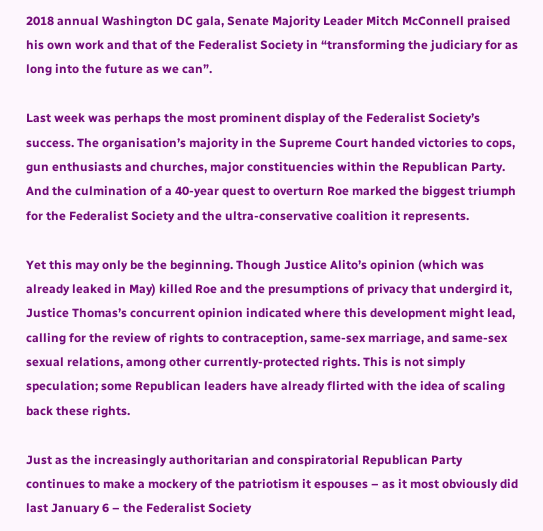2018 annual Washington DC gala, Senate Majority Leader Mitch McConnell praised his own work and that of the Federalist Society in “transforming the judiciary for as long into the future as we can”.

Last week was perhaps the most prominent display of the Federalist Society’s success. The organisation’s majority in the Supreme Court handed victories to cops, gun enthusiasts and churches, major constituencies within the Republican Party. And the culmination of a 40-year quest to overturn Roe marked the biggest triumph for the Federalist Society and the ultra-conservative coalition it represents.

Yet this may only be the beginning. Though Justice Alito’s opinion (which was already leaked in May) killed Roe and the presumptions of privacy that undergird it, Justice Thomas’s concurrent opinion indicated where this development might lead, calling for the review of rights to contraception, same-sex marriage, and same-sex sexual relations, among other currently-protected rights. This is not simply speculation; some Republican leaders have already flirted with the idea of scaling back these rights.

Just as the increasingly authoritarian and conspiratorial Republican Party continues to make a mockery of the patriotism it espouses – as it most obviously did last January 6 – the Federalist Society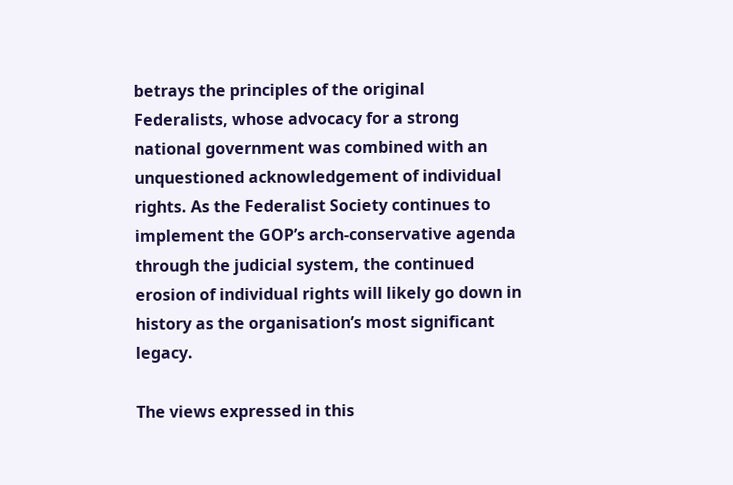betrays the principles of the original Federalists, whose advocacy for a strong national government was combined with an unquestioned acknowledgement of individual rights. As the Federalist Society continues to implement the GOP’s arch-conservative agenda through the judicial system, the continued erosion of individual rights will likely go down in history as the organisation’s most significant legacy.

The views expressed in this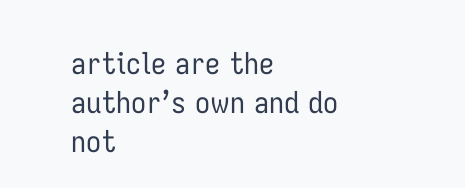article are the author’s own and do not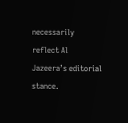necessarily reflect Al Jazeera’s editorial stance.